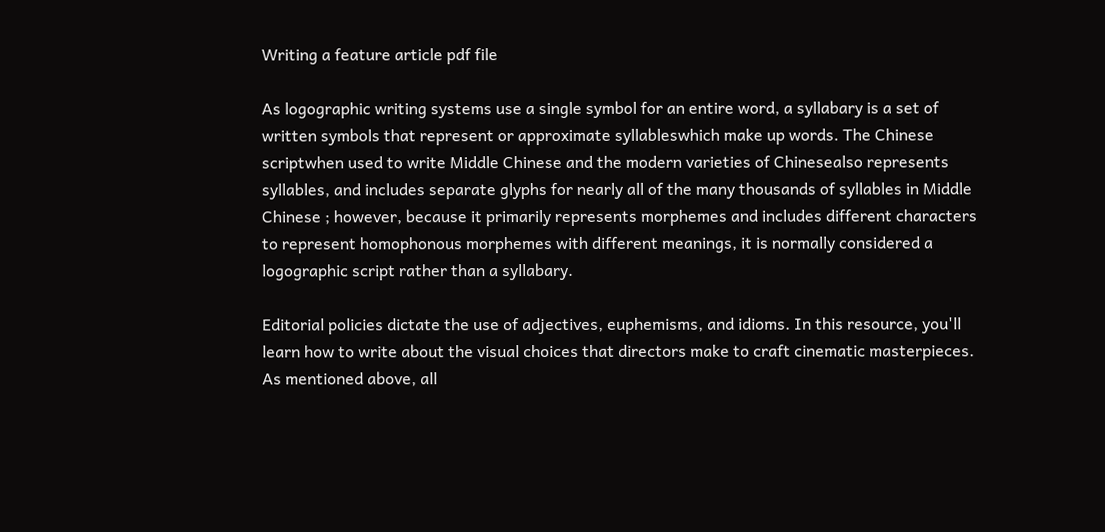Writing a feature article pdf file

As logographic writing systems use a single symbol for an entire word, a syllabary is a set of written symbols that represent or approximate syllableswhich make up words. The Chinese scriptwhen used to write Middle Chinese and the modern varieties of Chinesealso represents syllables, and includes separate glyphs for nearly all of the many thousands of syllables in Middle Chinese ; however, because it primarily represents morphemes and includes different characters to represent homophonous morphemes with different meanings, it is normally considered a logographic script rather than a syllabary.

Editorial policies dictate the use of adjectives, euphemisms, and idioms. In this resource, you'll learn how to write about the visual choices that directors make to craft cinematic masterpieces. As mentioned above, all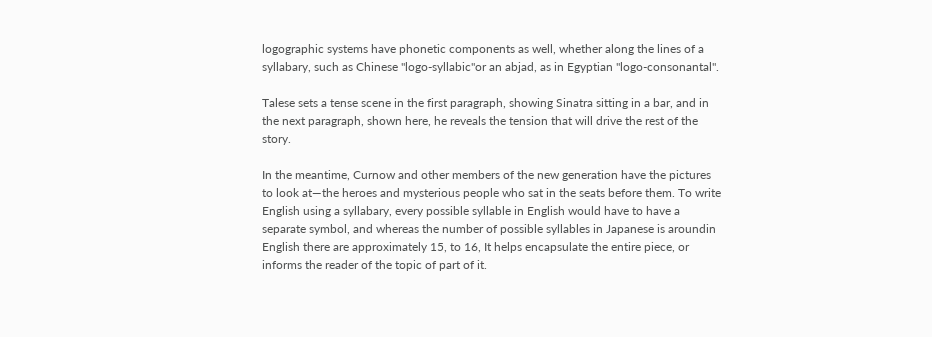logographic systems have phonetic components as well, whether along the lines of a syllabary, such as Chinese "logo-syllabic"or an abjad, as in Egyptian "logo-consonantal".

Talese sets a tense scene in the first paragraph, showing Sinatra sitting in a bar, and in the next paragraph, shown here, he reveals the tension that will drive the rest of the story.

In the meantime, Curnow and other members of the new generation have the pictures to look at—the heroes and mysterious people who sat in the seats before them. To write English using a syllabary, every possible syllable in English would have to have a separate symbol, and whereas the number of possible syllables in Japanese is aroundin English there are approximately 15, to 16, It helps encapsulate the entire piece, or informs the reader of the topic of part of it.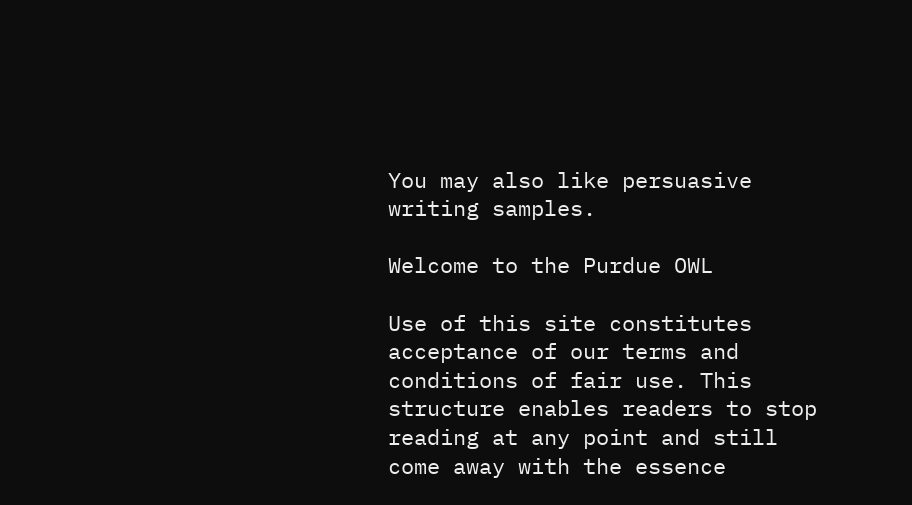You may also like persuasive writing samples.

Welcome to the Purdue OWL

Use of this site constitutes acceptance of our terms and conditions of fair use. This structure enables readers to stop reading at any point and still come away with the essence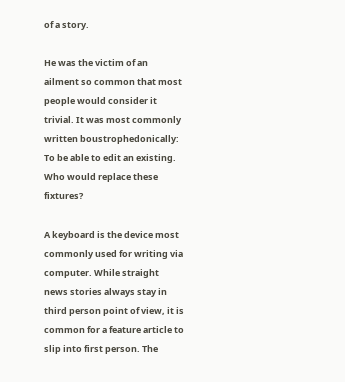of a story.

He was the victim of an ailment so common that most people would consider it trivial. It was most commonly written boustrophedonically: To be able to edit an existing. Who would replace these fixtures?

A keyboard is the device most commonly used for writing via computer. While straight news stories always stay in third person point of view, it is common for a feature article to slip into first person. The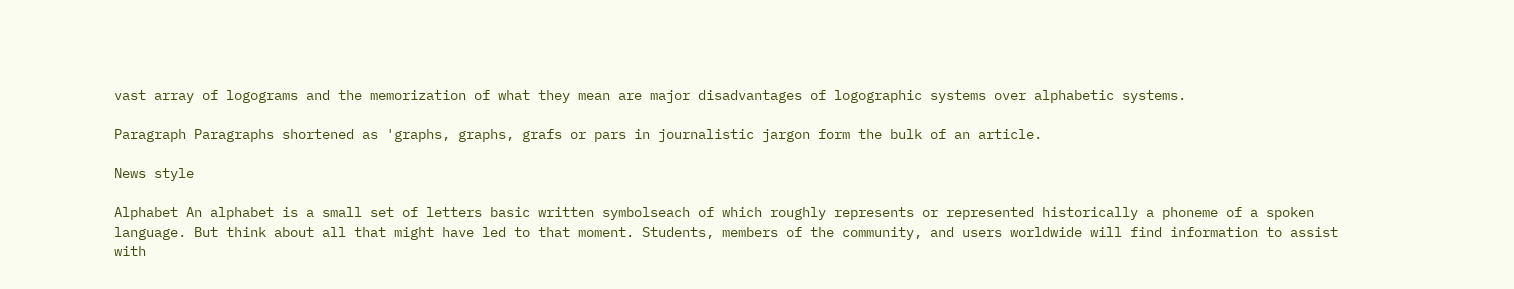vast array of logograms and the memorization of what they mean are major disadvantages of logographic systems over alphabetic systems.

Paragraph Paragraphs shortened as 'graphs, graphs, grafs or pars in journalistic jargon form the bulk of an article.

News style

Alphabet An alphabet is a small set of letters basic written symbolseach of which roughly represents or represented historically a phoneme of a spoken language. But think about all that might have led to that moment. Students, members of the community, and users worldwide will find information to assist with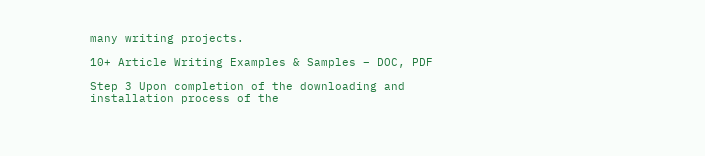many writing projects.

10+ Article Writing Examples & Samples – DOC, PDF

Step 3 Upon completion of the downloading and installation process of the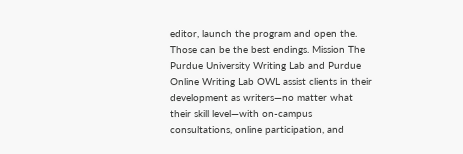editor, launch the program and open the. Those can be the best endings. Mission The Purdue University Writing Lab and Purdue Online Writing Lab OWL assist clients in their development as writers—no matter what their skill level—with on-campus consultations, online participation, and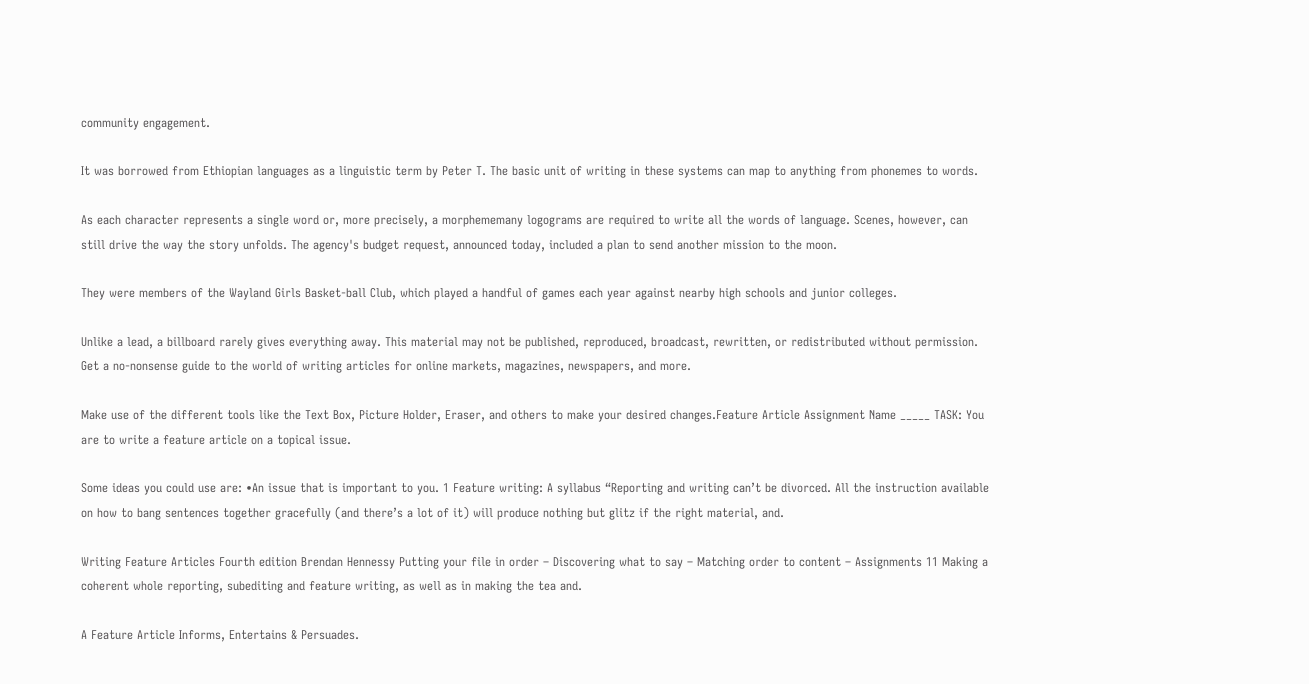community engagement.

It was borrowed from Ethiopian languages as a linguistic term by Peter T. The basic unit of writing in these systems can map to anything from phonemes to words.

As each character represents a single word or, more precisely, a morphememany logograms are required to write all the words of language. Scenes, however, can still drive the way the story unfolds. The agency's budget request, announced today, included a plan to send another mission to the moon.

They were members of the Wayland Girls Basket-ball Club, which played a handful of games each year against nearby high schools and junior colleges.

Unlike a lead, a billboard rarely gives everything away. This material may not be published, reproduced, broadcast, rewritten, or redistributed without permission. Get a no-nonsense guide to the world of writing articles for online markets, magazines, newspapers, and more.

Make use of the different tools like the Text Box, Picture Holder, Eraser, and others to make your desired changes.Feature Article Assignment Name _____ TASK: You are to write a feature article on a topical issue.

Some ideas you could use are: •An issue that is important to you. 1 Feature writing: A syllabus “Reporting and writing can’t be divorced. All the instruction available on how to bang sentences together gracefully (and there’s a lot of it) will produce nothing but glitz if the right material, and.

Writing Feature Articles Fourth edition Brendan Hennessy Putting your file in order – Discovering what to say – Matching order to content – Assignments 11 Making a coherent whole reporting, subediting and feature writing, as well as in making the tea and.

A Feature Article Informs, Entertains & Persuades.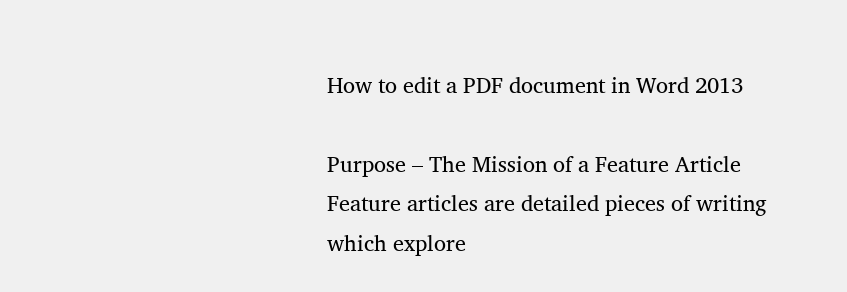How to edit a PDF document in Word 2013

Purpose – The Mission of a Feature Article Feature articles are detailed pieces of writing which explore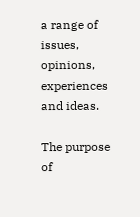a range of issues, opinions, experiences and ideas.

The purpose of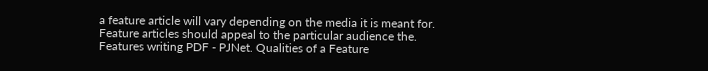a feature article will vary depending on the media it is meant for. Feature articles should appeal to the particular audience the. Features writing PDF - PJNet. Qualities of a Feature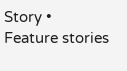Story • Feature stories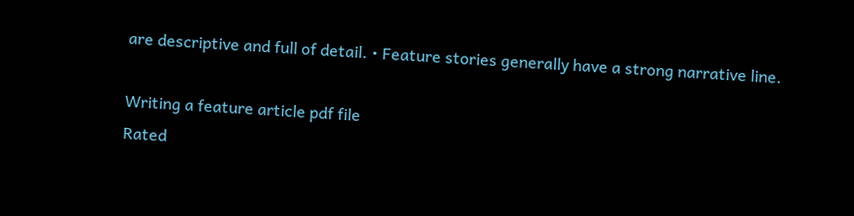are descriptive and full of detail. • Feature stories generally have a strong narrative line.

Writing a feature article pdf file
Rated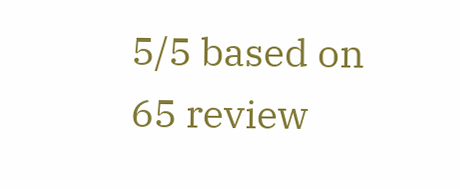5/5 based on 65 review